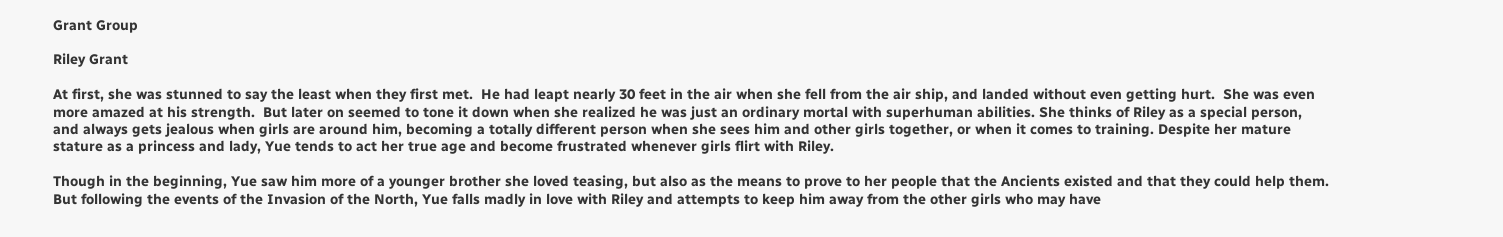Grant Group

Riley Grant

At first, she was stunned to say the least when they first met.  He had leapt nearly 30 feet in the air when she fell from the air ship, and landed without even getting hurt.  She was even more amazed at his strength.  But later on seemed to tone it down when she realized he was just an ordinary mortal with superhuman abilities. She thinks of Riley as a special person, and always gets jealous when girls are around him, becoming a totally different person when she sees him and other girls together, or when it comes to training. Despite her mature stature as a princess and lady, Yue tends to act her true age and become frustrated whenever girls flirt with Riley.

Though in the beginning, Yue saw him more of a younger brother she loved teasing, but also as the means to prove to her people that the Ancients existed and that they could help them. But following the events of the Invasion of the North, Yue falls madly in love with Riley and attempts to keep him away from the other girls who may have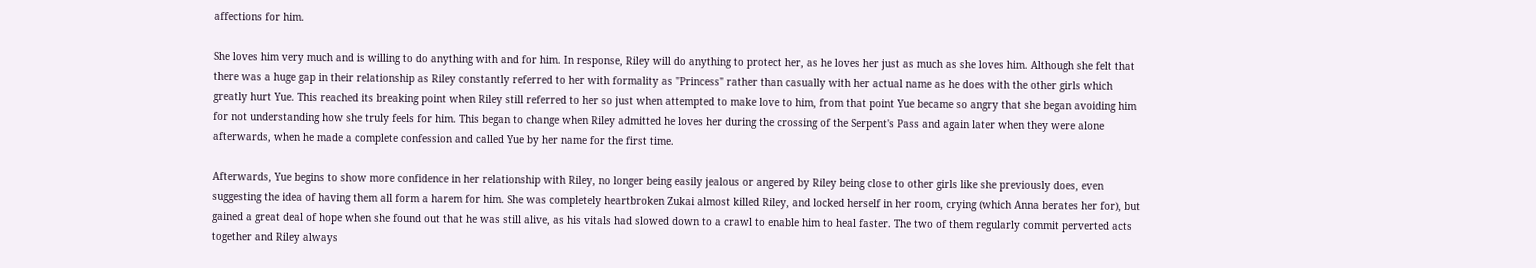affections for him.

She loves him very much and is willing to do anything with and for him. In response, Riley will do anything to protect her, as he loves her just as much as she loves him. Although she felt that there was a huge gap in their relationship as Riley constantly referred to her with formality as "Princess" rather than casually with her actual name as he does with the other girls which greatly hurt Yue. This reached its breaking point when Riley still referred to her so just when attempted to make love to him, from that point Yue became so angry that she began avoiding him for not understanding how she truly feels for him. This began to change when Riley admitted he loves her during the crossing of the Serpent's Pass and again later when they were alone afterwards, when he made a complete confession and called Yue by her name for the first time.

Afterwards, Yue begins to show more confidence in her relationship with Riley, no longer being easily jealous or angered by Riley being close to other girls like she previously does, even suggesting the idea of having them all form a harem for him. She was completely heartbroken Zukai almost killed Riley, and locked herself in her room, crying (which Anna berates her for), but gained a great deal of hope when she found out that he was still alive, as his vitals had slowed down to a crawl to enable him to heal faster. The two of them regularly commit perverted acts together and Riley always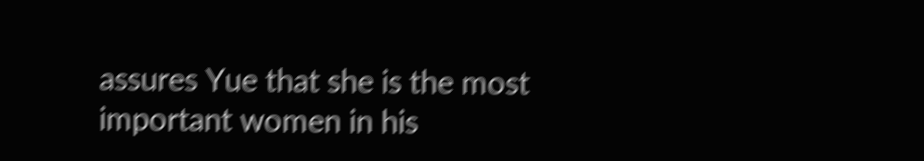assures Yue that she is the most important women in his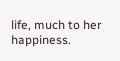life, much to her happiness.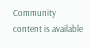Community content is available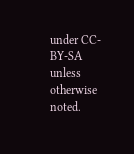under CC-BY-SA unless otherwise noted.